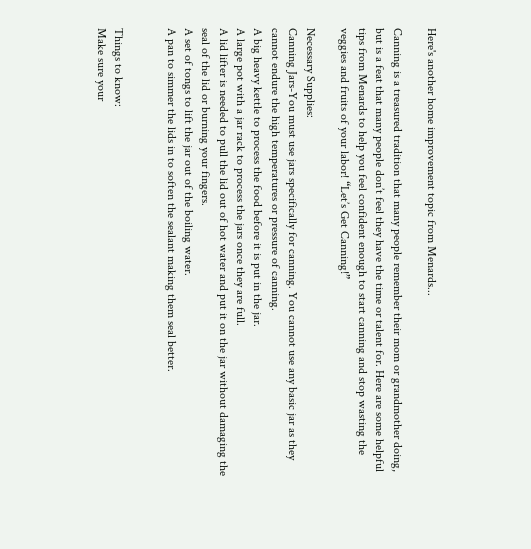Here's another home improvement topic from Menards...

Canning is a treasured tradition that many people remember their mom or grandmother doing, but is a feat that many people don’t feel they have the time or talent for. Here are some helpful tips from Menards to help you feel confident enough to start canning and stop wasting the veggies and fruits of your labor! “Let’s Get Canning!”

Necessary Supplies:
Canning Jars-You must use jars specifically for canning. You cannot use any basic jar as they cannot endure the high temperatures or pressure of canning.
A big heavy kettle to process the food before it is put in the jar.
A large pot with a jar rack to process the jars once they are full.
A lid lifter is needed to pull the lid out of hot water and put it on the jar without damaging the seal of the lid or burning your fingers.
A set of tongs to lift the jar out of the boiling water.
A pan to simmer the lids in to soften the sealant making them seal better.


Things to know:
Make sure your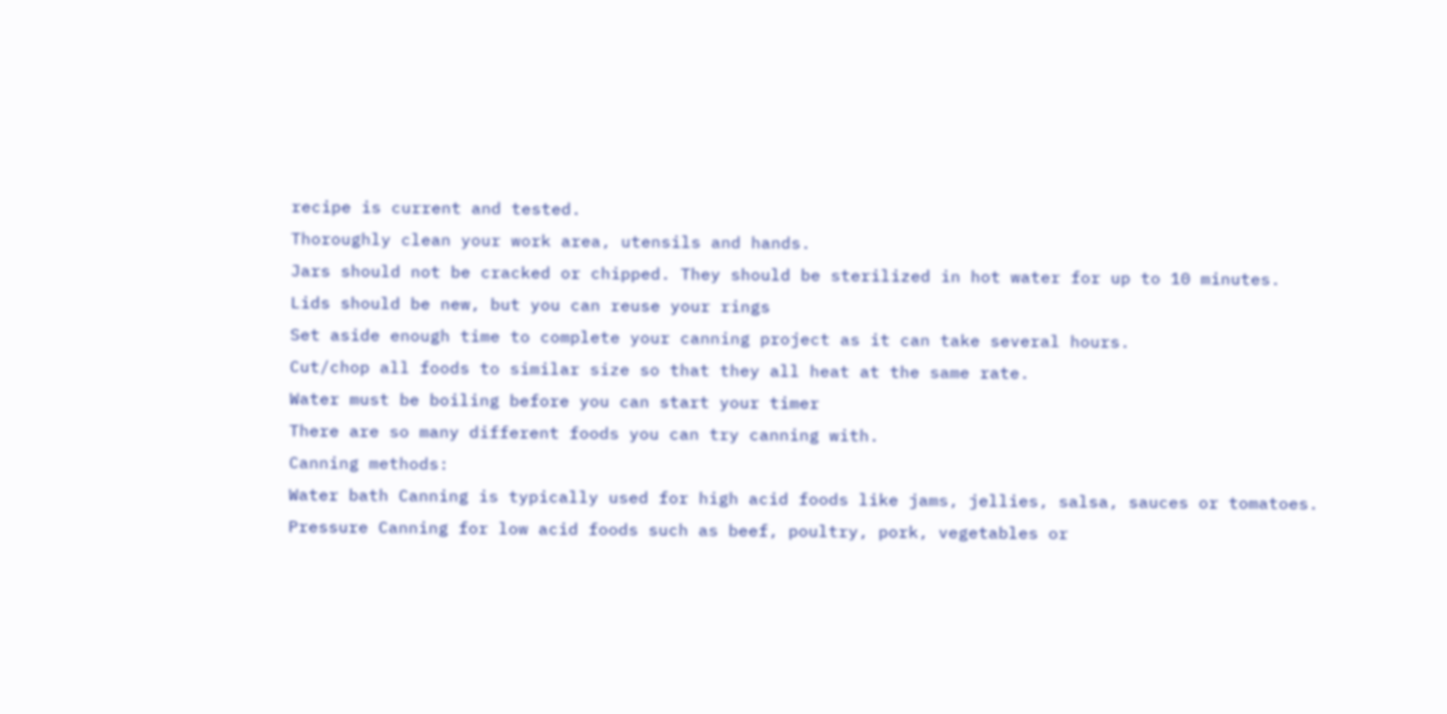recipe is current and tested.
Thoroughly clean your work area, utensils and hands.
Jars should not be cracked or chipped. They should be sterilized in hot water for up to 10 minutes.
Lids should be new, but you can reuse your rings
Set aside enough time to complete your canning project as it can take several hours.
Cut/chop all foods to similar size so that they all heat at the same rate.
Water must be boiling before you can start your timer
There are so many different foods you can try canning with.
Canning methods:
Water bath Canning is typically used for high acid foods like jams, jellies, salsa, sauces or tomatoes.
Pressure Canning for low acid foods such as beef, poultry, pork, vegetables or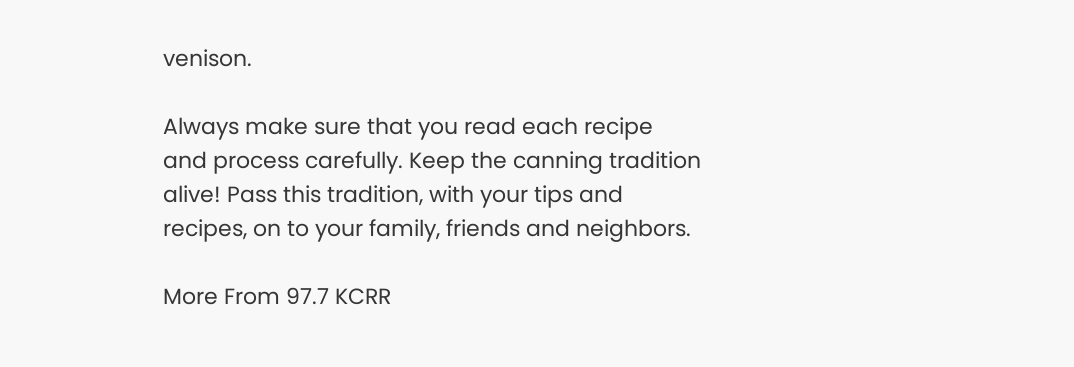venison.

Always make sure that you read each recipe and process carefully. Keep the canning tradition alive! Pass this tradition, with your tips and recipes, on to your family, friends and neighbors.

More From 97.7 KCRR